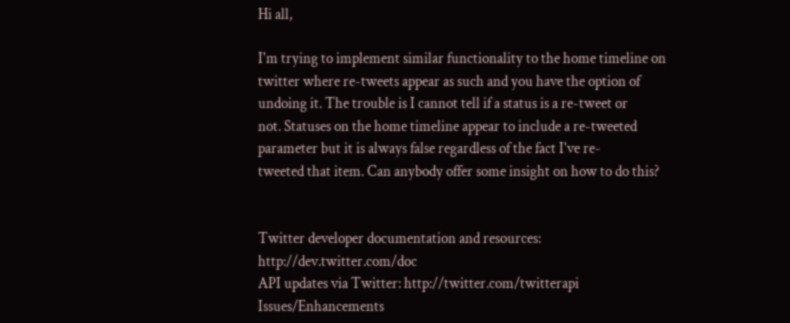Hi all,

I'm trying to implement similar functionality to the home timeline on
twitter where re-tweets appear as such and you have the option of
undoing it. The trouble is I cannot tell if a status is a re-tweet or
not. Statuses on the home timeline appear to include a re-tweeted
parameter but it is always false regardless of the fact I've re-
tweeted that item. Can anybody offer some insight on how to do this?


Twitter developer documentation and resources: http://dev.twitter.com/doc
API updates via Twitter: http://twitter.com/twitterapi
Issues/Enhancements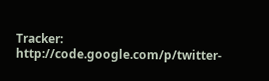Tracker: http://code.google.com/p/twitter-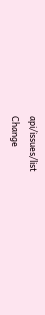api/issues/list
Change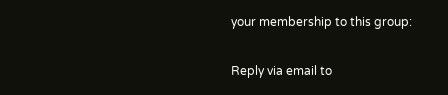your membership to this group:

Reply via email to